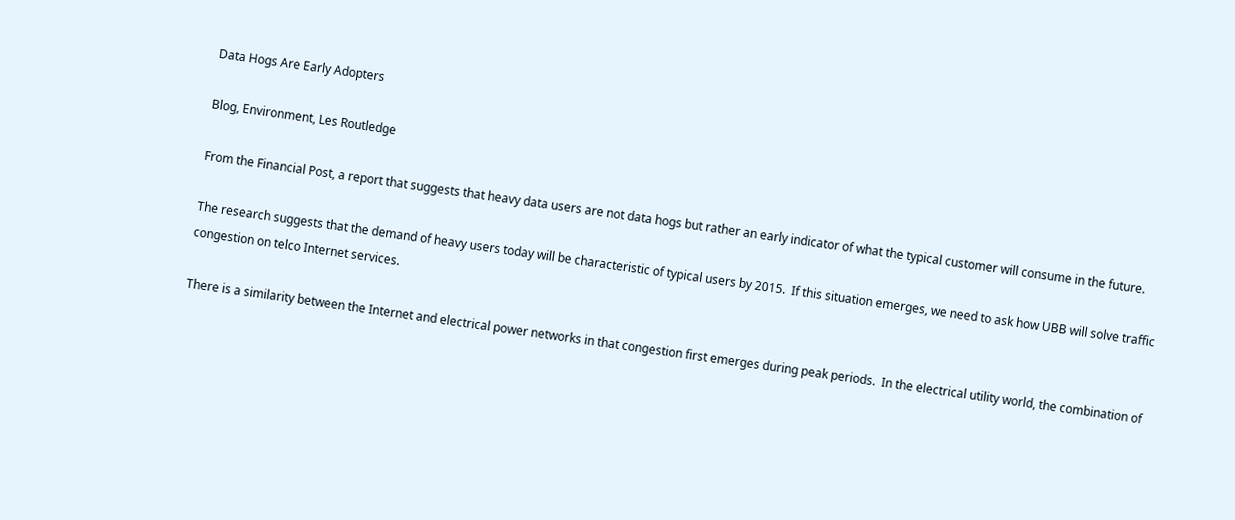Data Hogs Are Early Adopters

Blog, Environment, Les Routledge

From the Financial Post, a report that suggests that heavy data users are not data hogs but rather an early indicator of what the typical customer will consume in the future.

The research suggests that the demand of heavy users today will be characteristic of typical users by 2015.  If this situation emerges, we need to ask how UBB will solve traffic congestion on telco Internet services.

There is a similarity between the Internet and electrical power networks in that congestion first emerges during peak periods.  In the electrical utility world, the combination of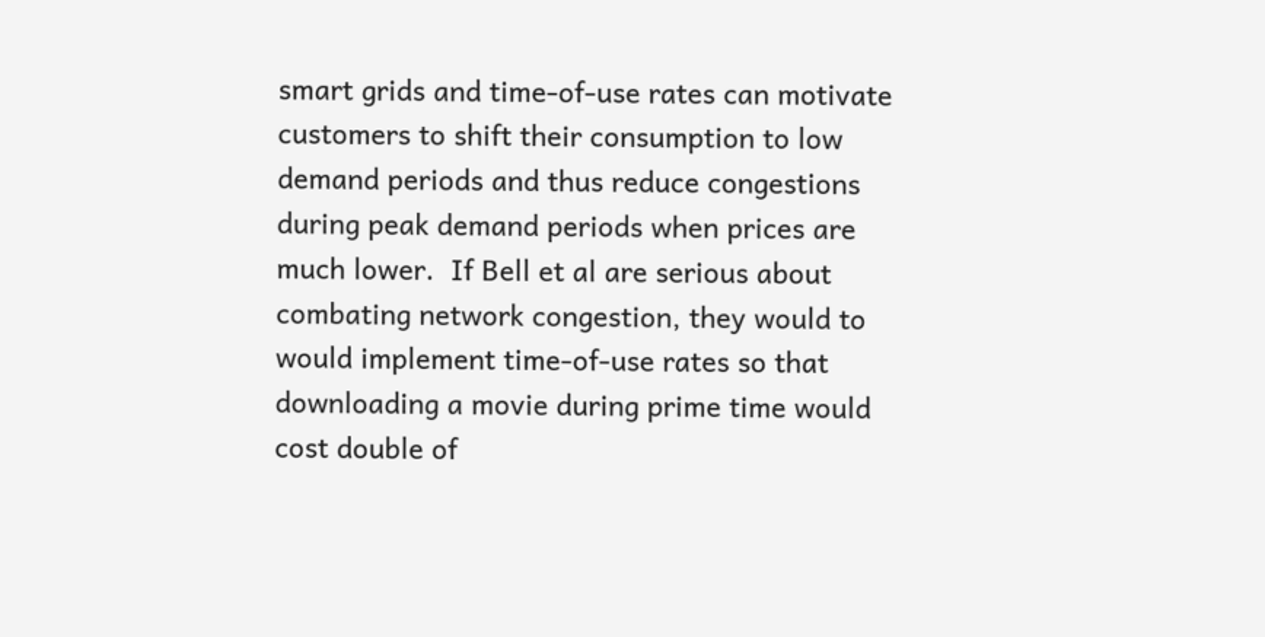smart grids and time-of-use rates can motivate customers to shift their consumption to low demand periods and thus reduce congestions during peak demand periods when prices are much lower.  If Bell et al are serious about combating network congestion, they would to would implement time-of-use rates so that downloading a movie during prime time would cost double of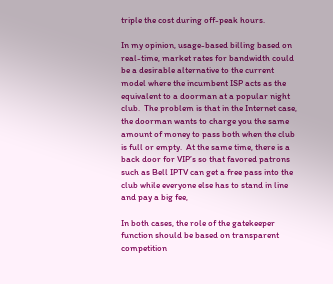triple the cost during off-peak hours.

In my opinion, usage-based billing based on real-time, market rates for bandwidth could be a desirable alternative to the current model where the incumbent ISP acts as the equivalent to a doorman at a popular night club.  The problem is that in the Internet case, the doorman wants to charge you the same amount of money to pass both when the club is full or empty.  At the same time, there is a back door for VIP’s so that favored patrons such as Bell IPTV can get a free pass into the club while everyone else has to stand in line and pay a big fee,

In both cases, the role of the gatekeeper function should be based on transparent competition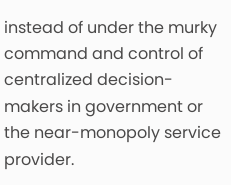instead of under the murky command and control of centralized decision-makers in government or the near-monopoly service provider.